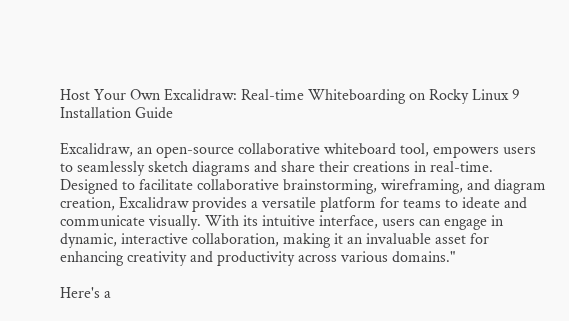Host Your Own Excalidraw: Real-time Whiteboarding on Rocky Linux 9 Installation Guide

Excalidraw, an open-source collaborative whiteboard tool, empowers users to seamlessly sketch diagrams and share their creations in real-time. Designed to facilitate collaborative brainstorming, wireframing, and diagram creation, Excalidraw provides a versatile platform for teams to ideate and communicate visually. With its intuitive interface, users can engage in dynamic, interactive collaboration, making it an invaluable asset for enhancing creativity and productivity across various domains."

Here's a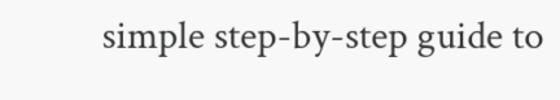simple step-by-step guide to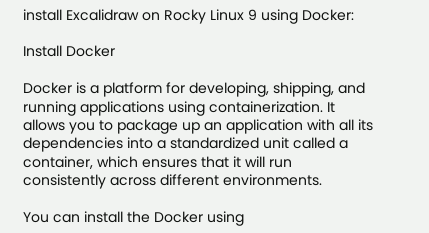install Excalidraw on Rocky Linux 9 using Docker:

Install Docker

Docker is a platform for developing, shipping, and running applications using containerization. It allows you to package up an application with all its dependencies into a standardized unit called a container, which ensures that it will run consistently across different environments.

You can install the Docker using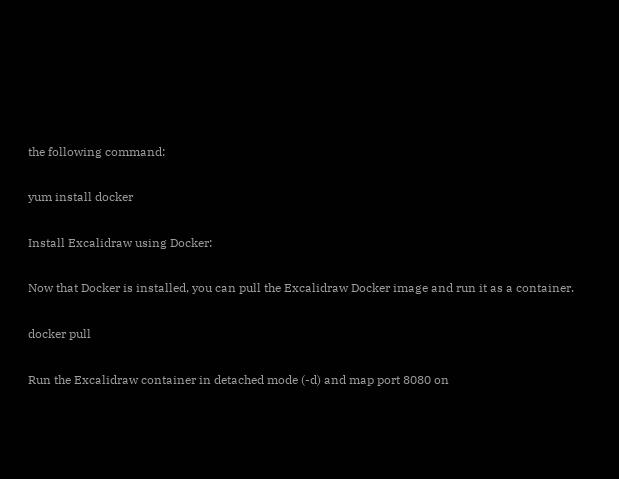the following command:

yum install docker

Install Excalidraw using Docker:

Now that Docker is installed, you can pull the Excalidraw Docker image and run it as a container.

docker pull

Run the Excalidraw container in detached mode (-d) and map port 8080 on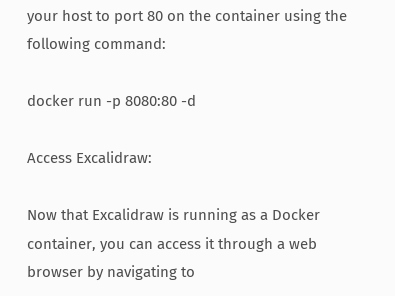your host to port 80 on the container using the following command:

docker run -p 8080:80 -d

Access Excalidraw:

Now that Excalidraw is running as a Docker container, you can access it through a web browser by navigating to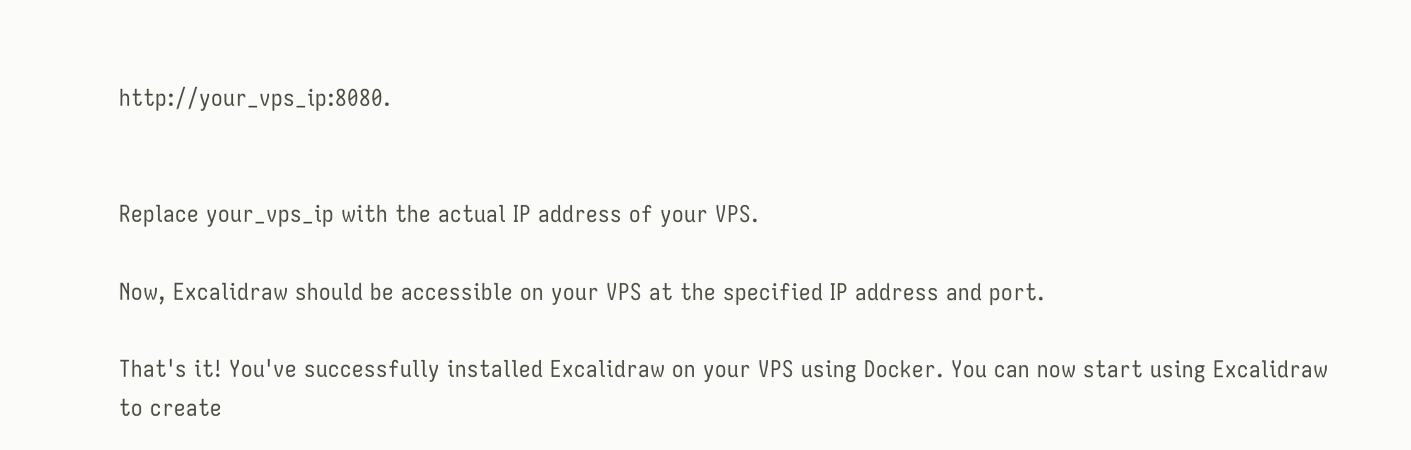http://your_vps_ip:8080.


Replace your_vps_ip with the actual IP address of your VPS.

Now, Excalidraw should be accessible on your VPS at the specified IP address and port.

That's it! You've successfully installed Excalidraw on your VPS using Docker. You can now start using Excalidraw to create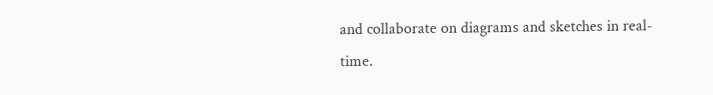and collaborate on diagrams and sketches in real-time.